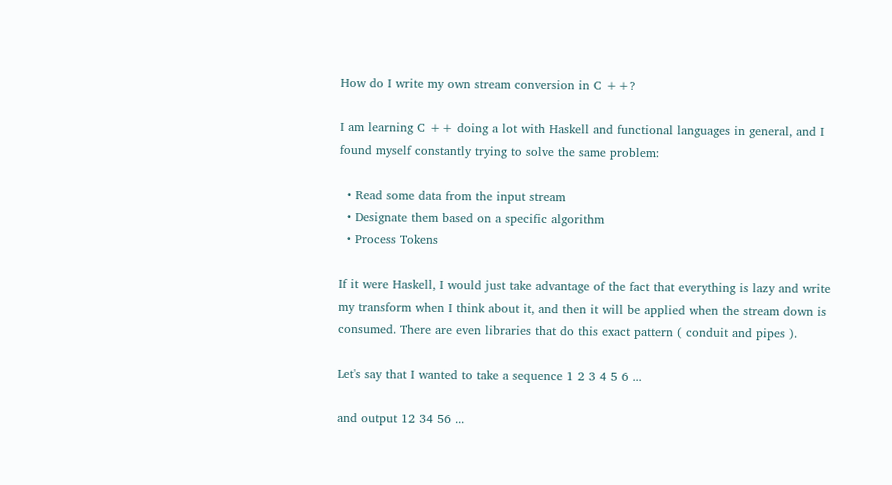How do I write my own stream conversion in C ++?

I am learning C ++ doing a lot with Haskell and functional languages in general, and I found myself constantly trying to solve the same problem:

  • Read some data from the input stream
  • Designate them based on a specific algorithm
  • Process Tokens

If it were Haskell, I would just take advantage of the fact that everything is lazy and write my transform when I think about it, and then it will be applied when the stream down is consumed. There are even libraries that do this exact pattern ( conduit and pipes ).

Let's say that I wanted to take a sequence 1 2 3 4 5 6 ...

and output 12 34 56 ...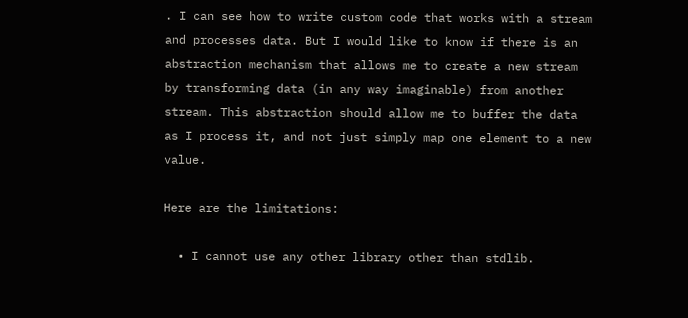. I can see how to write custom code that works with a stream and processes data. But I would like to know if there is an abstraction mechanism that allows me to create a new stream by transforming data (in any way imaginable) from another stream. This abstraction should allow me to buffer the data as I process it, and not just simply map one element to a new value.

Here are the limitations:

  • I cannot use any other library other than stdlib.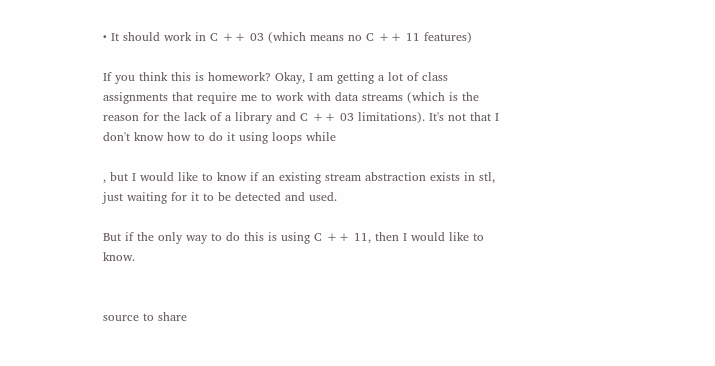• It should work in C ++ 03 (which means no C ++ 11 features)

If you think this is homework? Okay, I am getting a lot of class assignments that require me to work with data streams (which is the reason for the lack of a library and C ++ 03 limitations). It's not that I don't know how to do it using loops while

, but I would like to know if an existing stream abstraction exists in stl, just waiting for it to be detected and used.

But if the only way to do this is using C ++ 11, then I would like to know.


source to share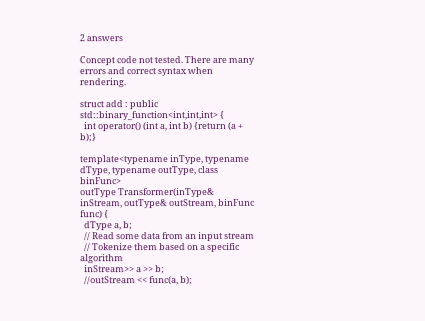2 answers

Concept code not tested. There are many errors and correct syntax when rendering.

struct add : public std::binary_function<int,int,int> {
  int operator() (int a, int b) {return (a + b);}

template<typename inType, typename dType, typename outType, class binFunc>
outType Transformer(inType& inStream, outType& outStream, binFunc func) {
  dType a, b;
  // Read some data from an input stream
  // Tokenize them based on a specific algorithm
  inStream>> a >> b;
  //outStream << func(a, b);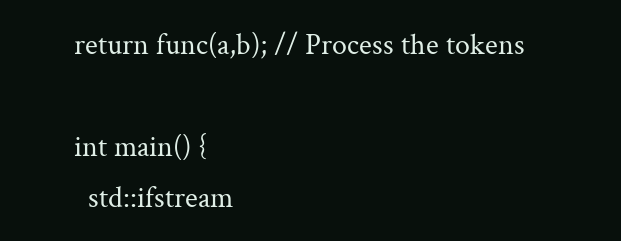return func(a,b); // Process the tokens

int main() {
  std::ifstream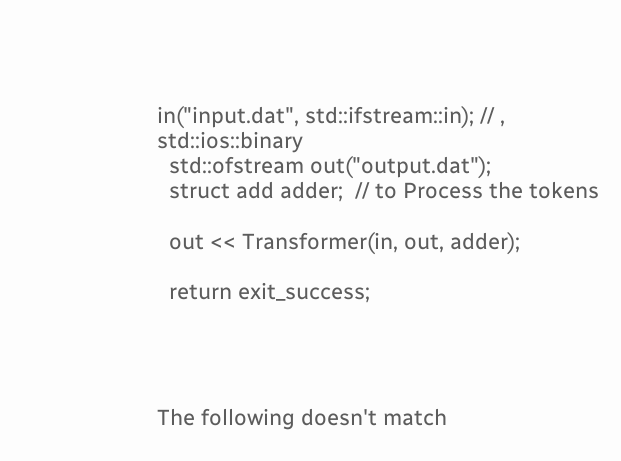in("input.dat", std::ifstream::in); // , std::ios::binary
  std::ofstream out("output.dat");
  struct add adder;  // to Process the tokens

  out << Transformer(in, out, adder);

  return exit_success;




The following doesn't match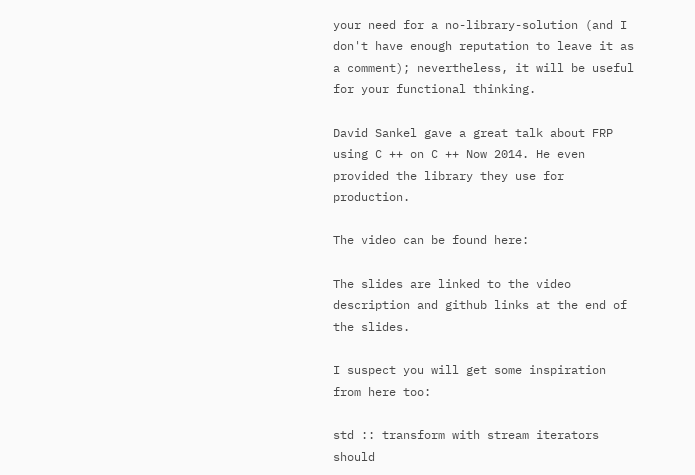your need for a no-library-solution (and I don't have enough reputation to leave it as a comment); nevertheless, it will be useful for your functional thinking.

David Sankel gave a great talk about FRP using C ++ on C ++ Now 2014. He even provided the library they use for production.

The video can be found here:

The slides are linked to the video description and github links at the end of the slides.

I suspect you will get some inspiration from here too:

std :: transform with stream iterators should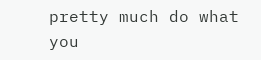pretty much do what you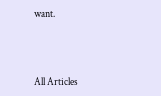want.



All Articles